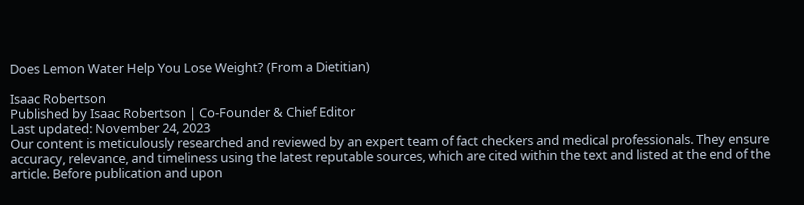Does Lemon Water Help You Lose Weight? (From a Dietitian)

Isaac Robertson
Published by Isaac Robertson | Co-Founder & Chief Editor
Last updated: November 24, 2023
Our content is meticulously researched and reviewed by an expert team of fact checkers and medical professionals. They ensure accuracy, relevance, and timeliness using the latest reputable sources, which are cited within the text and listed at the end of the article. Before publication and upon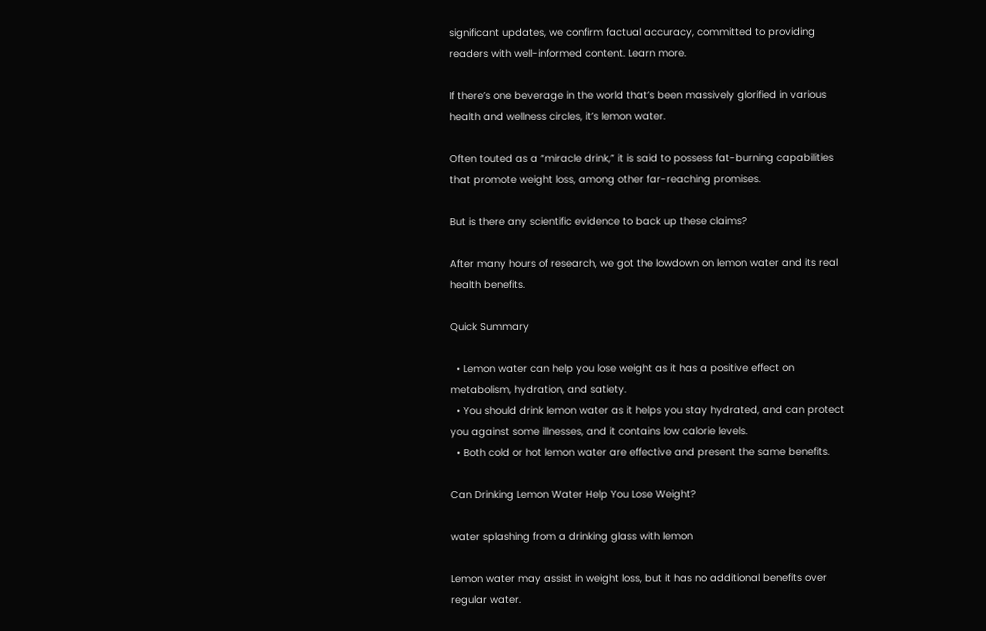significant updates, we confirm factual accuracy, committed to providing readers with well-informed content. Learn more.

If there’s one beverage in the world that’s been massively glorified in various health and wellness circles, it’s lemon water.

Often touted as a “miracle drink,” it is said to possess fat-burning capabilities that promote weight loss, among other far-reaching promises.

But is there any scientific evidence to back up these claims?

After many hours of research, we got the lowdown on lemon water and its real health benefits.

Quick Summary

  • Lemon water can help you lose weight as it has a positive effect on metabolism, hydration, and satiety.
  • You should drink lemon water as it helps you stay hydrated, and can protect you against some illnesses, and it contains low calorie levels.
  • Both cold or hot lemon water are effective and present the same benefits.

Can Drinking Lemon Water Help You Lose Weight?

water splashing from a drinking glass with lemon

Lemon water may assist in weight loss, but it has no additional benefits over regular water.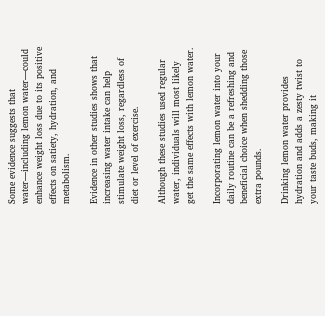Some evidence suggests that water—including lemon water—could enhance weight loss due to its positive effects on satiety, hydration, and metabolism.

Evidence in other studies shows that increasing water intake can help stimulate weight loss, regardless of diet or level of exercise.

Although these studies used regular water, individuals will most likely get the same effects with lemon water.

Incorporating lemon water into your daily routine can be a refreshing and beneficial choice when shedding those extra pounds.

Drinking lemon water provides hydration and adds a zesty twist to your taste buds, making it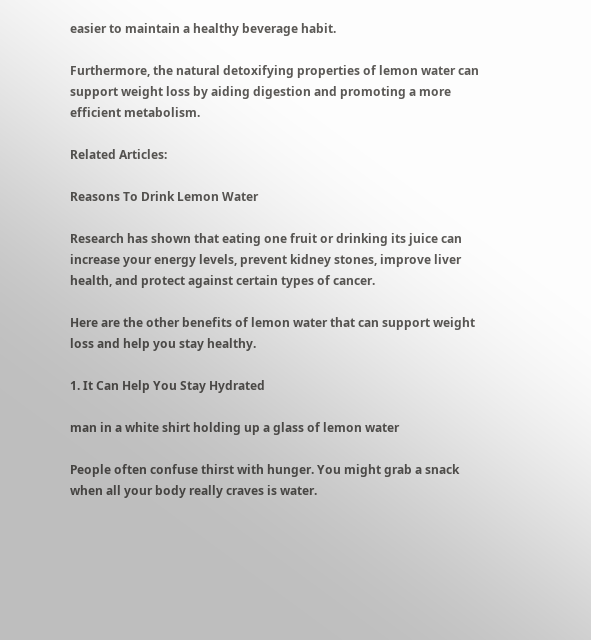easier to maintain a healthy beverage habit.

Furthermore, the natural detoxifying properties of lemon water can support weight loss by aiding digestion and promoting a more efficient metabolism.

Related Articles:

Reasons To Drink Lemon Water

Research has shown that eating one fruit or drinking its juice can increase your energy levels, prevent kidney stones, improve liver health, and protect against certain types of cancer.

Here are the other benefits of lemon water that can support weight loss and help you stay healthy.

1. It Can Help You Stay Hydrated

man in a white shirt holding up a glass of lemon water

People often confuse thirst with hunger. You might grab a snack when all your body really craves is water.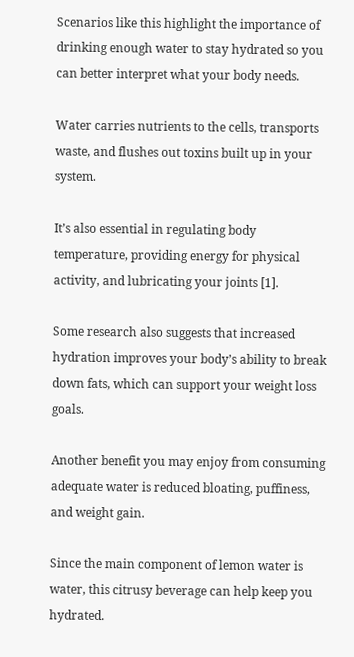Scenarios like this highlight the importance of drinking enough water to stay hydrated so you can better interpret what your body needs.

Water carries nutrients to the cells, transports waste, and flushes out toxins built up in your system.

It’s also essential in regulating body temperature, providing energy for physical activity, and lubricating your joints [1].

Some research also suggests that increased hydration improves your body’s ability to break down fats, which can support your weight loss goals.

Another benefit you may enjoy from consuming adequate water is reduced bloating, puffiness, and weight gain.

Since the main component of lemon water is water, this citrusy beverage can help keep you hydrated.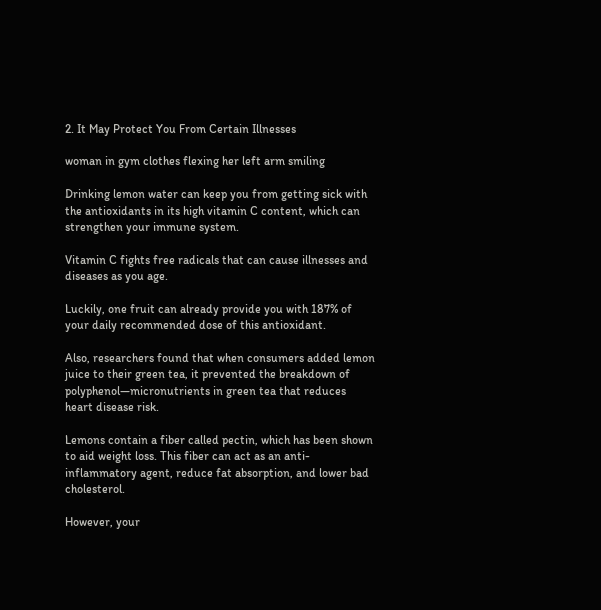2. It May Protect You From Certain Illnesses

woman in gym clothes flexing her left arm smiling

Drinking lemon water can keep you from getting sick with the antioxidants in its high vitamin C content, which can strengthen your immune system.

Vitamin C fights free radicals that can cause illnesses and diseases as you age.

Luckily, one fruit can already provide you with 187% of your daily recommended dose of this antioxidant.

Also, researchers found that when consumers added lemon juice to their green tea, it prevented the breakdown of polyphenol—micronutrients in green tea that reduces heart disease risk.

Lemons contain a fiber called pectin, which has been shown to aid weight loss. This fiber can act as an anti-inflammatory agent, reduce fat absorption, and lower bad cholesterol.

However, your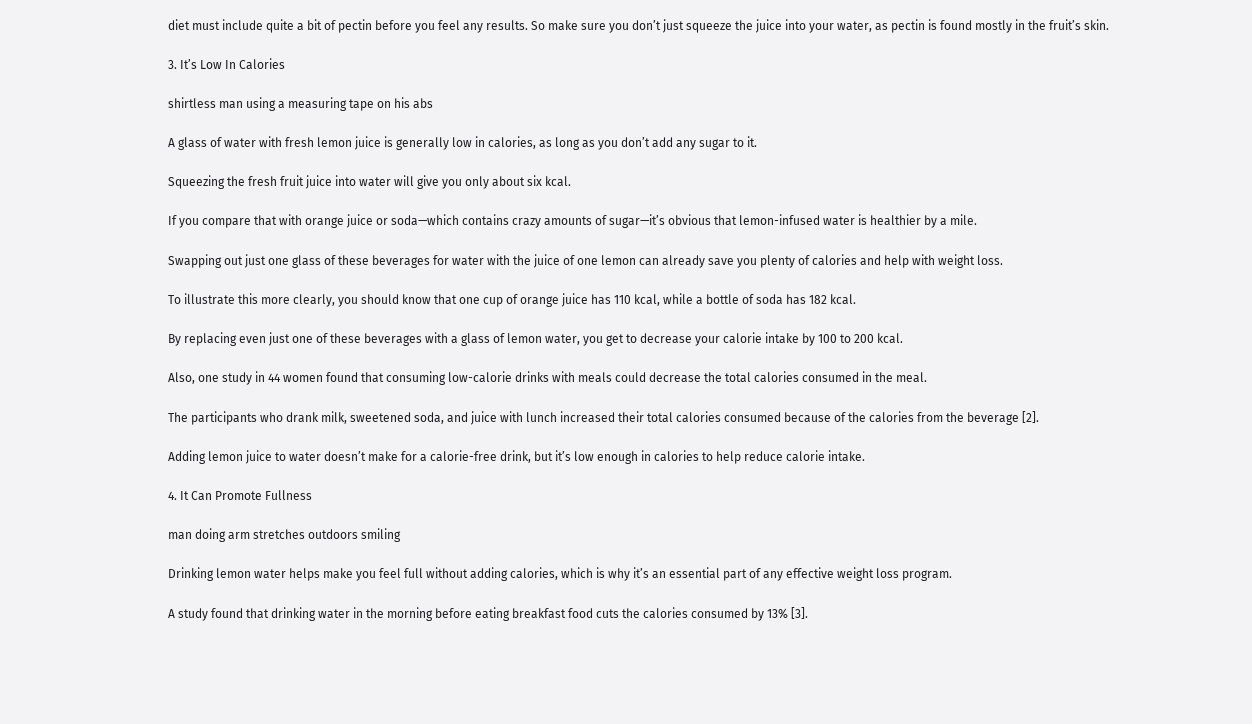diet must include quite a bit of pectin before you feel any results. So make sure you don’t just squeeze the juice into your water, as pectin is found mostly in the fruit’s skin.

3. It’s Low In Calories

shirtless man using a measuring tape on his abs

A glass of water with fresh lemon juice is generally low in calories, as long as you don’t add any sugar to it.

Squeezing the fresh fruit juice into water will give you only about six kcal.

If you compare that with orange juice or soda—which contains crazy amounts of sugar—it’s obvious that lemon-infused water is healthier by a mile.

Swapping out just one glass of these beverages for water with the juice of one lemon can already save you plenty of calories and help with weight loss.

To illustrate this more clearly, you should know that one cup of orange juice has 110 kcal, while a bottle of soda has 182 kcal.

By replacing even just one of these beverages with a glass of lemon water, you get to decrease your calorie intake by 100 to 200 kcal.

Also, one study in 44 women found that consuming low-calorie drinks with meals could decrease the total calories consumed in the meal.

The participants who drank milk, sweetened soda, and juice with lunch increased their total calories consumed because of the calories from the beverage [2].

Adding lemon juice to water doesn’t make for a calorie-free drink, but it’s low enough in calories to help reduce calorie intake.

4. It Can Promote Fullness

man doing arm stretches outdoors smiling

Drinking lemon water helps make you feel full without adding calories, which is why it’s an essential part of any effective weight loss program.

A study found that drinking water in the morning before eating breakfast food cuts the calories consumed by 13% [3].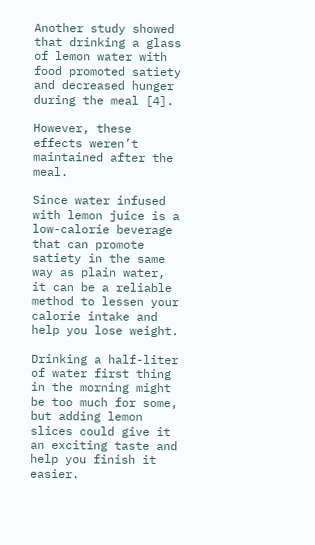Another study showed that drinking a glass of lemon water with food promoted satiety and decreased hunger during the meal [4].

However, these effects weren’t maintained after the meal.

Since water infused with lemon juice is a low-calorie beverage that can promote satiety in the same way as plain water, it can be a reliable method to lessen your calorie intake and help you lose weight.

Drinking a half-liter of water first thing in the morning might be too much for some, but adding lemon slices could give it an exciting taste and help you finish it easier.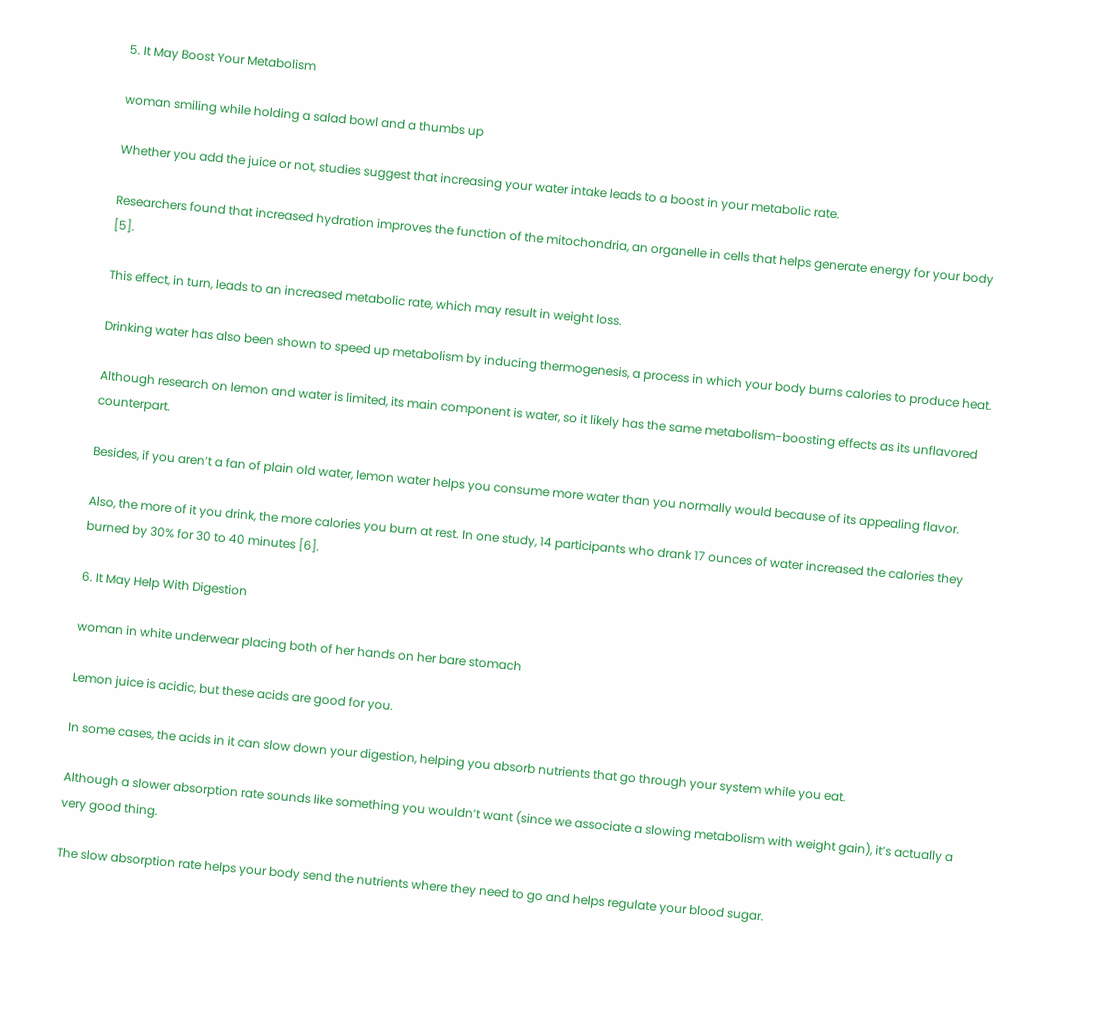5. It May Boost Your Metabolism

woman smiling while holding a salad bowl and a thumbs up

Whether you add the juice or not, studies suggest that increasing your water intake leads to a boost in your metabolic rate.

Researchers found that increased hydration improves the function of the mitochondria, an organelle in cells that helps generate energy for your body [5].

This effect, in turn, leads to an increased metabolic rate, which may result in weight loss.

Drinking water has also been shown to speed up metabolism by inducing thermogenesis, a process in which your body burns calories to produce heat.

Although research on lemon and water is limited, its main component is water, so it likely has the same metabolism-boosting effects as its unflavored counterpart.

Besides, if you aren’t a fan of plain old water, lemon water helps you consume more water than you normally would because of its appealing flavor.

Also, the more of it you drink, the more calories you burn at rest. In one study, 14 participants who drank 17 ounces of water increased the calories they burned by 30% for 30 to 40 minutes [6].

6. It May Help With Digestion

woman in white underwear placing both of her hands on her bare stomach

Lemon juice is acidic, but these acids are good for you.

In some cases, the acids in it can slow down your digestion, helping you absorb nutrients that go through your system while you eat.

Although a slower absorption rate sounds like something you wouldn’t want (since we associate a slowing metabolism with weight gain), it’s actually a very good thing.

The slow absorption rate helps your body send the nutrients where they need to go and helps regulate your blood sugar.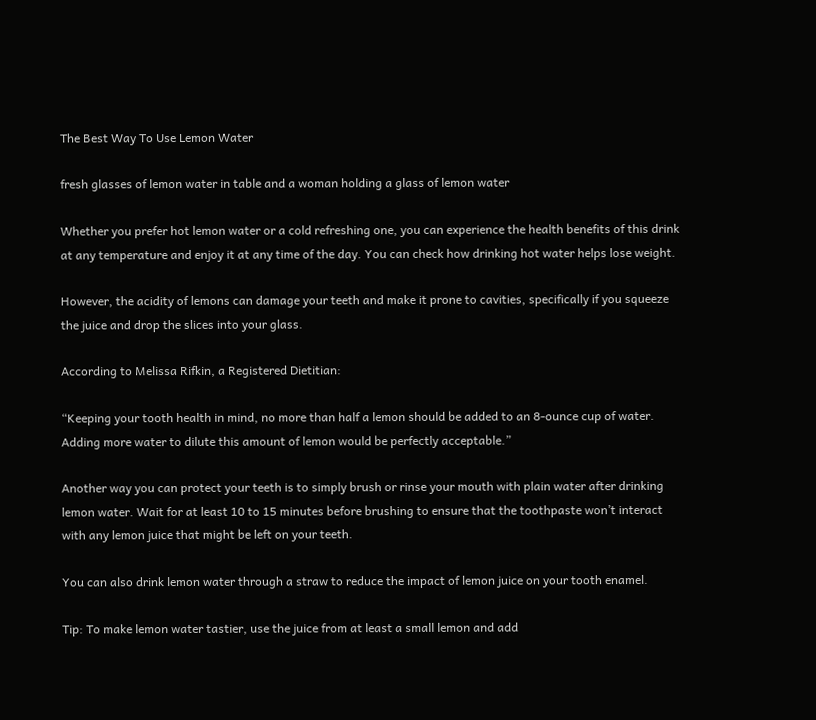The Best Way To Use Lemon Water

fresh glasses of lemon water in table and a woman holding a glass of lemon water

Whether you prefer hot lemon water or a cold refreshing one, you can experience the health benefits of this drink at any temperature and enjoy it at any time of the day. You can check how drinking hot water helps lose weight.

However, the acidity of lemons can damage your teeth and make it prone to cavities, specifically if you squeeze the juice and drop the slices into your glass.

According to Melissa Rifkin, a Registered Dietitian:

“Keeping your tooth health in mind, no more than half a lemon should be added to an 8-ounce cup of water. Adding more water to dilute this amount of lemon would be perfectly acceptable.”

Another way you can protect your teeth is to simply brush or rinse your mouth with plain water after drinking lemon water. Wait for at least 10 to 15 minutes before brushing to ensure that the toothpaste won’t interact with any lemon juice that might be left on your teeth.

You can also drink lemon water through a straw to reduce the impact of lemon juice on your tooth enamel.

Tip: To make lemon water tastier, use the juice from at least a small lemon and add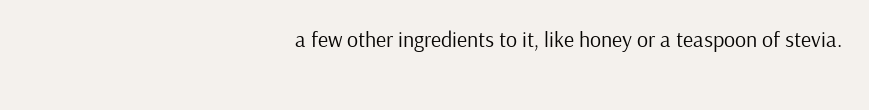a few other ingredients to it, like honey or a teaspoon of stevia.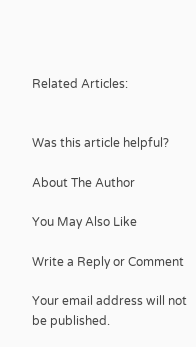Related Articles:


Was this article helpful?

About The Author

You May Also Like

Write a Reply or Comment

Your email address will not be published.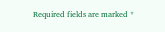Required fields are marked *